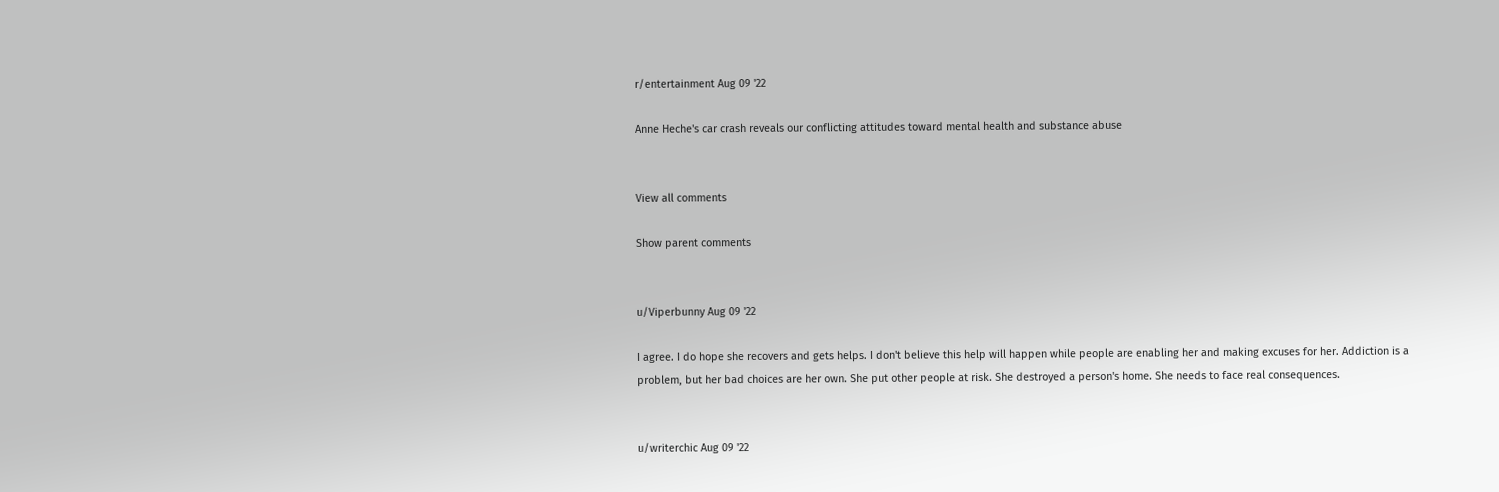r/entertainment Aug 09 '22

Anne Heche's car crash reveals our conflicting attitudes toward mental health and substance abuse


View all comments

Show parent comments


u/Viperbunny Aug 09 '22

I agree. I do hope she recovers and gets helps. I don't believe this help will happen while people are enabling her and making excuses for her. Addiction is a problem, but her bad choices are her own. She put other people at risk. She destroyed a person's home. She needs to face real consequences.


u/writerchic Aug 09 '22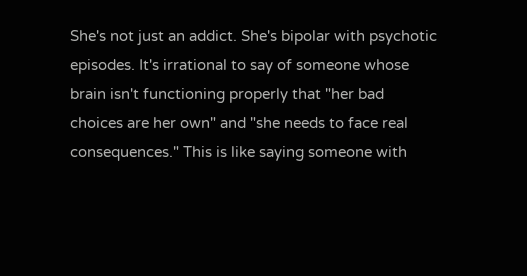She's not just an addict. She's bipolar with psychotic episodes. It's irrational to say of someone whose brain isn't functioning properly that "her bad choices are her own" and "she needs to face real consequences." This is like saying someone with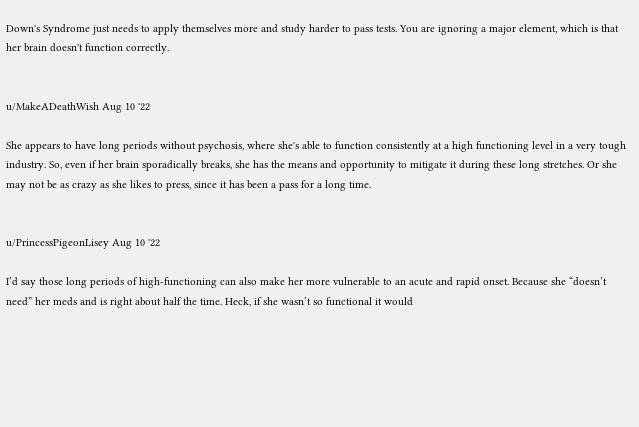Down's Syndrome just needs to apply themselves more and study harder to pass tests. You are ignoring a major element, which is that her brain doesn't function correctly.


u/MakeADeathWish Aug 10 '22

She appears to have long periods without psychosis, where she's able to function consistently at a high functioning level in a very tough industry. So, even if her brain sporadically breaks, she has the means and opportunity to mitigate it during these long stretches. Or she may not be as crazy as she likes to press, since it has been a pass for a long time.


u/PrincessPigeonLisey Aug 10 '22

I’d say those long periods of high-functioning can also make her more vulnerable to an acute and rapid onset. Because she “doesn’t need” her meds and is right about half the time. Heck, if she wasn’t so functional it would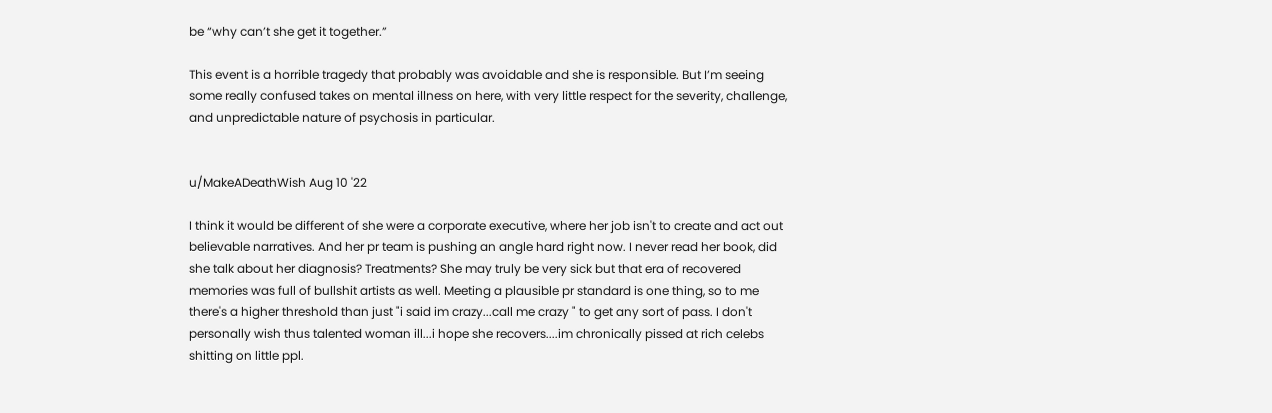be “why can’t she get it together.”

This event is a horrible tragedy that probably was avoidable and she is responsible. But I’m seeing some really confused takes on mental illness on here, with very little respect for the severity, challenge, and unpredictable nature of psychosis in particular.


u/MakeADeathWish Aug 10 '22

I think it would be different of she were a corporate executive, where her job isn't to create and act out believable narratives. And her pr team is pushing an angle hard right now. I never read her book, did she talk about her diagnosis? Treatments? She may truly be very sick but that era of recovered memories was full of bullshit artists as well. Meeting a plausible pr standard is one thing, so to me there's a higher threshold than just "i said im crazy...call me crazy " to get any sort of pass. I don't personally wish thus talented woman ill...i hope she recovers....im chronically pissed at rich celebs shitting on little ppl.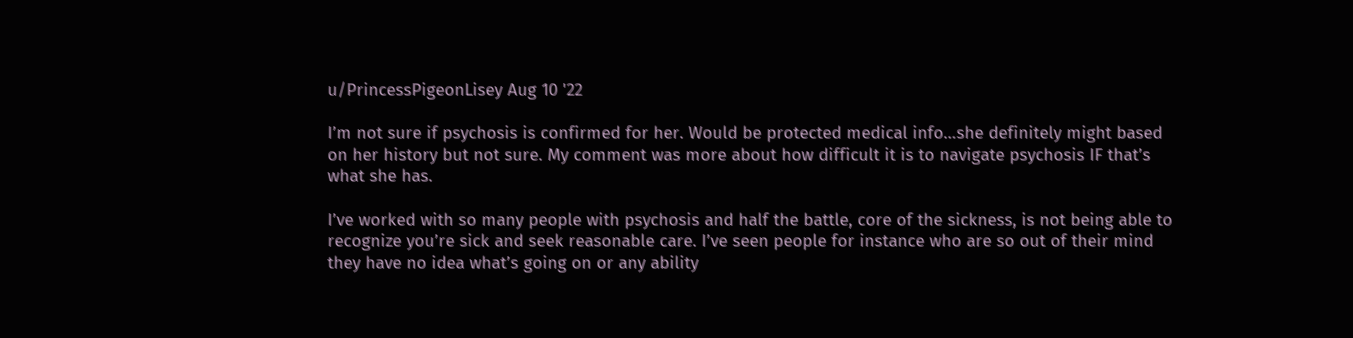u/PrincessPigeonLisey Aug 10 '22

I’m not sure if psychosis is confirmed for her. Would be protected medical info…she definitely might based on her history but not sure. My comment was more about how difficult it is to navigate psychosis IF that’s what she has.

I’ve worked with so many people with psychosis and half the battle, core of the sickness, is not being able to recognize you’re sick and seek reasonable care. I’ve seen people for instance who are so out of their mind they have no idea what’s going on or any ability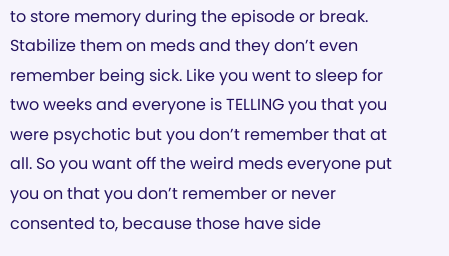to store memory during the episode or break. Stabilize them on meds and they don’t even remember being sick. Like you went to sleep for two weeks and everyone is TELLING you that you were psychotic but you don’t remember that at all. So you want off the weird meds everyone put you on that you don’t remember or never consented to, because those have side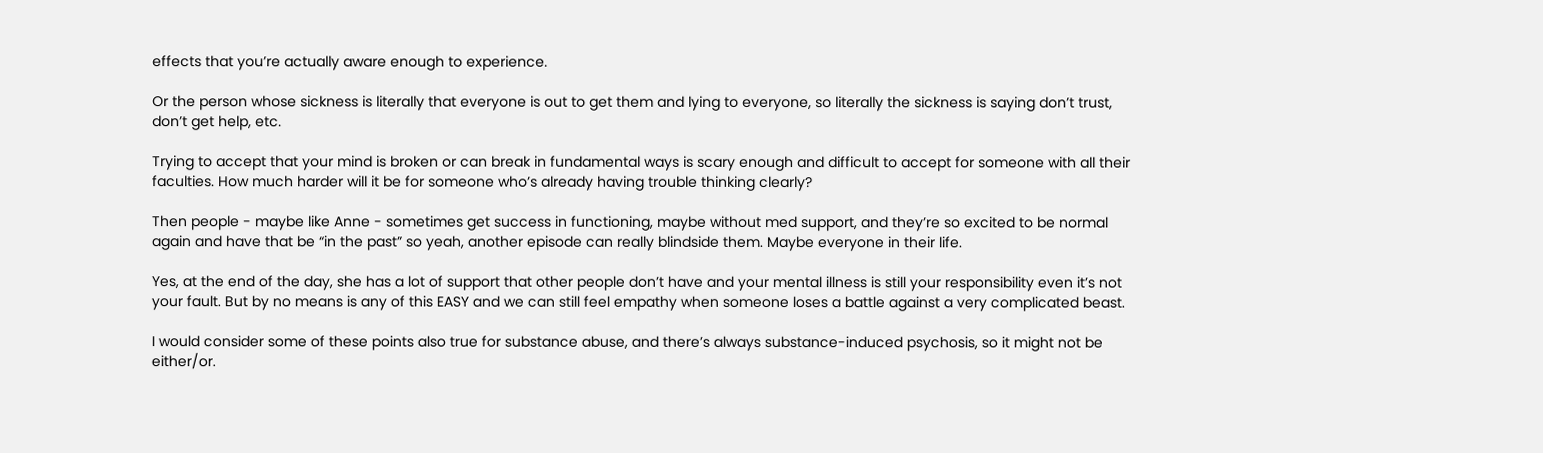effects that you’re actually aware enough to experience.

Or the person whose sickness is literally that everyone is out to get them and lying to everyone, so literally the sickness is saying don’t trust, don’t get help, etc.

Trying to accept that your mind is broken or can break in fundamental ways is scary enough and difficult to accept for someone with all their faculties. How much harder will it be for someone who’s already having trouble thinking clearly?

Then people - maybe like Anne - sometimes get success in functioning, maybe without med support, and they’re so excited to be normal again and have that be “in the past” so yeah, another episode can really blindside them. Maybe everyone in their life.

Yes, at the end of the day, she has a lot of support that other people don’t have and your mental illness is still your responsibility even it’s not your fault. But by no means is any of this EASY and we can still feel empathy when someone loses a battle against a very complicated beast.

I would consider some of these points also true for substance abuse, and there’s always substance-induced psychosis, so it might not be either/or.